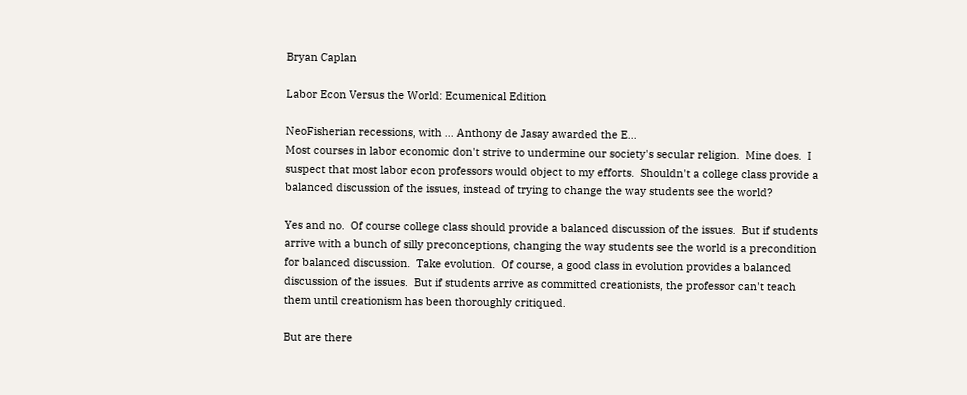Bryan Caplan

Labor Econ Versus the World: Ecumenical Edition

NeoFisherian recessions, with ... Anthony de Jasay awarded the E...
Most courses in labor economic don't strive to undermine our society's secular religion.  Mine does.  I suspect that most labor econ professors would object to my efforts.  Shouldn't a college class provide a balanced discussion of the issues, instead of trying to change the way students see the world?

Yes and no.  Of course college class should provide a balanced discussion of the issues.  But if students arrive with a bunch of silly preconceptions, changing the way students see the world is a precondition for balanced discussion.  Take evolution.  Of course, a good class in evolution provides a balanced discussion of the issues.  But if students arrive as committed creationists, the professor can't teach them until creationism has been thoroughly critiqued.

But are there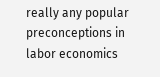really any popular preconceptions in labor economics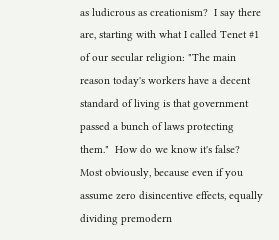as ludicrous as creationism?  I say there are, starting with what I called Tenet #1 of our secular religion: "The main reason today's workers have a decent standard of living is that government passed a bunch of laws protecting them."  How do we know it's false?  Most obviously, because even if you assume zero disincentive effects, equally dividing premodern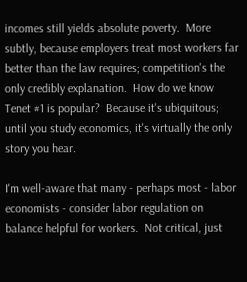incomes still yields absolute poverty.  More subtly, because employers treat most workers far better than the law requires; competition's the only credibly explanation.  How do we know Tenet #1 is popular?  Because it's ubiquitous; until you study economics, it's virtually the only story you hear.

I'm well-aware that many - perhaps most - labor economists - consider labor regulation on balance helpful for workers.  Not critical, just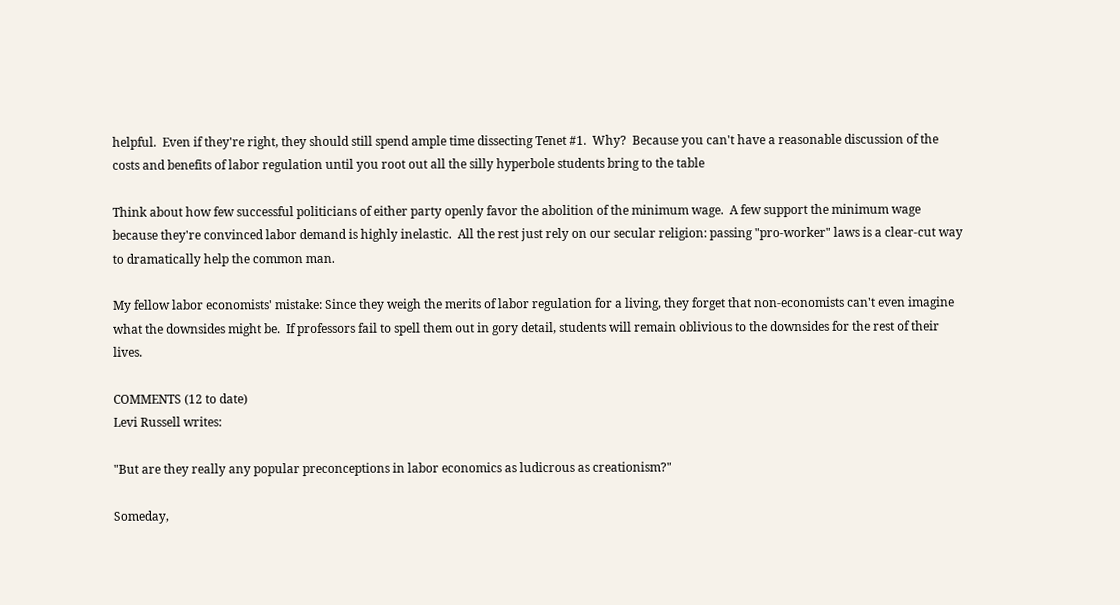helpful.  Even if they're right, they should still spend ample time dissecting Tenet #1.  Why?  Because you can't have a reasonable discussion of the costs and benefits of labor regulation until you root out all the silly hyperbole students bring to the table

Think about how few successful politicians of either party openly favor the abolition of the minimum wage.  A few support the minimum wage because they're convinced labor demand is highly inelastic.  All the rest just rely on our secular religion: passing "pro-worker" laws is a clear-cut way to dramatically help the common man.

My fellow labor economists' mistake: Since they weigh the merits of labor regulation for a living, they forget that non-economists can't even imagine what the downsides might be.  If professors fail to spell them out in gory detail, students will remain oblivious to the downsides for the rest of their lives.

COMMENTS (12 to date)
Levi Russell writes:

"But are they really any popular preconceptions in labor economics as ludicrous as creationism?"

Someday,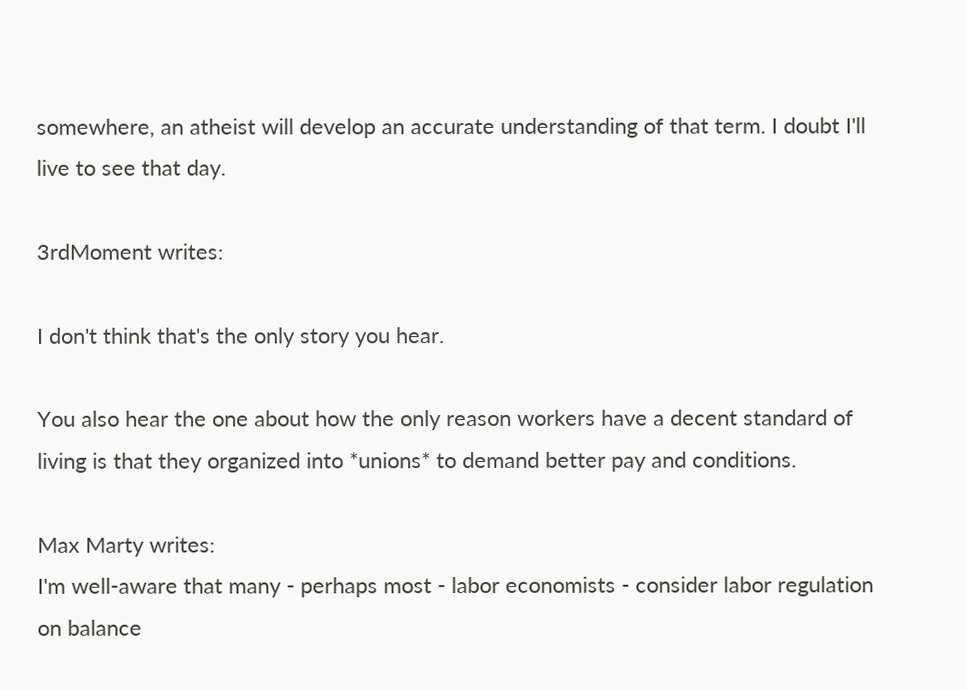somewhere, an atheist will develop an accurate understanding of that term. I doubt I'll live to see that day.

3rdMoment writes:

I don't think that's the only story you hear.

You also hear the one about how the only reason workers have a decent standard of living is that they organized into *unions* to demand better pay and conditions.

Max Marty writes:
I'm well-aware that many - perhaps most - labor economists - consider labor regulation on balance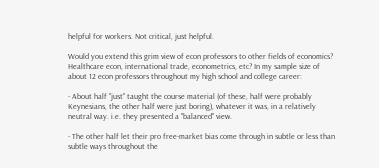helpful for workers. Not critical, just helpful.

Would you extend this grim view of econ professors to other fields of economics? Healthcare econ, international trade, econometrics, etc? In my sample size of about 12 econ professors throughout my high school and college career:

- About half "just" taught the course material (of these, half were probably Keynesians, the other half were just boring), whatever it was, in a relatively neutral way. i.e. they presented a "balanced" view.

- The other half let their pro free-market bias come through in subtle or less than subtle ways throughout the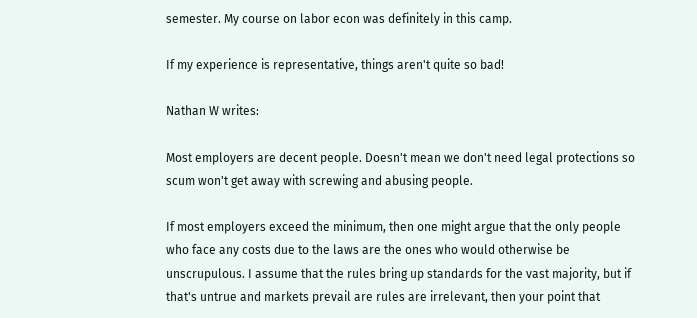semester. My course on labor econ was definitely in this camp.

If my experience is representative, things aren't quite so bad!

Nathan W writes:

Most employers are decent people. Doesn't mean we don't need legal protections so scum won't get away with screwing and abusing people.

If most employers exceed the minimum, then one might argue that the only people who face any costs due to the laws are the ones who would otherwise be unscrupulous. I assume that the rules bring up standards for the vast majority, but if that's untrue and markets prevail are rules are irrelevant, then your point that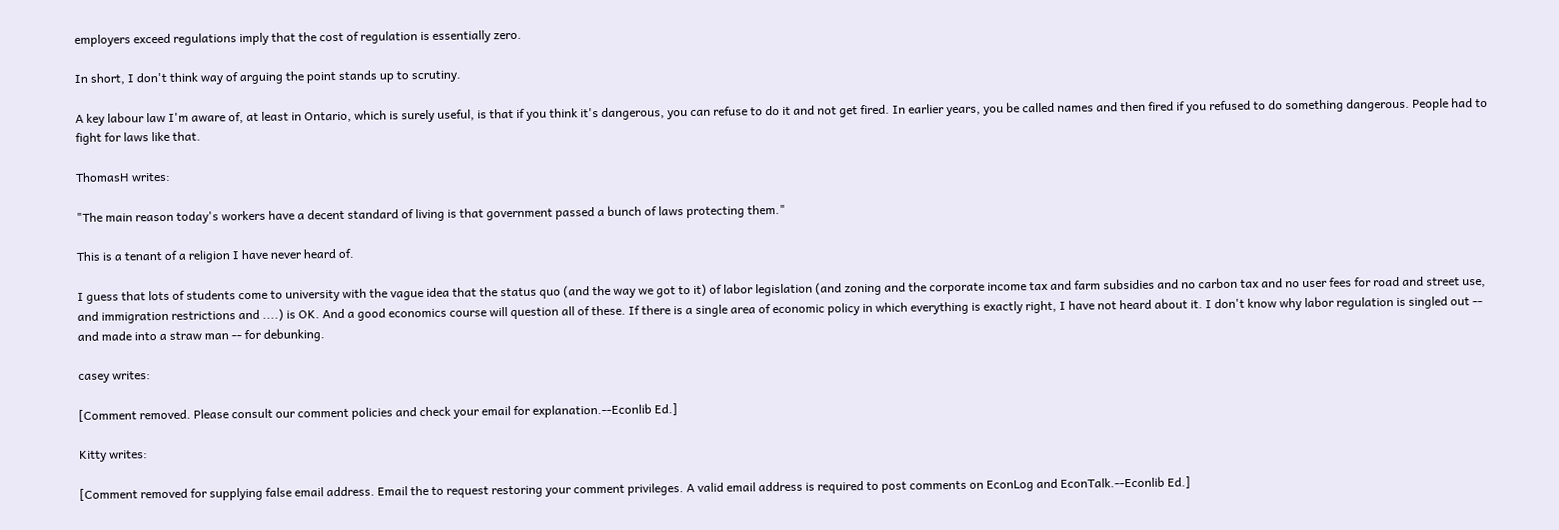employers exceed regulations imply that the cost of regulation is essentially zero.

In short, I don't think way of arguing the point stands up to scrutiny.

A key labour law I'm aware of, at least in Ontario, which is surely useful, is that if you think it's dangerous, you can refuse to do it and not get fired. In earlier years, you be called names and then fired if you refused to do something dangerous. People had to fight for laws like that.

ThomasH writes:

"The main reason today's workers have a decent standard of living is that government passed a bunch of laws protecting them."

This is a tenant of a religion I have never heard of.

I guess that lots of students come to university with the vague idea that the status quo (and the way we got to it) of labor legislation (and zoning and the corporate income tax and farm subsidies and no carbon tax and no user fees for road and street use, and immigration restrictions and ....) is OK. And a good economics course will question all of these. If there is a single area of economic policy in which everything is exactly right, I have not heard about it. I don't know why labor regulation is singled out -- and made into a straw man -- for debunking.

casey writes:

[Comment removed. Please consult our comment policies and check your email for explanation.--Econlib Ed.]

Kitty writes:

[Comment removed for supplying false email address. Email the to request restoring your comment privileges. A valid email address is required to post comments on EconLog and EconTalk.--Econlib Ed.]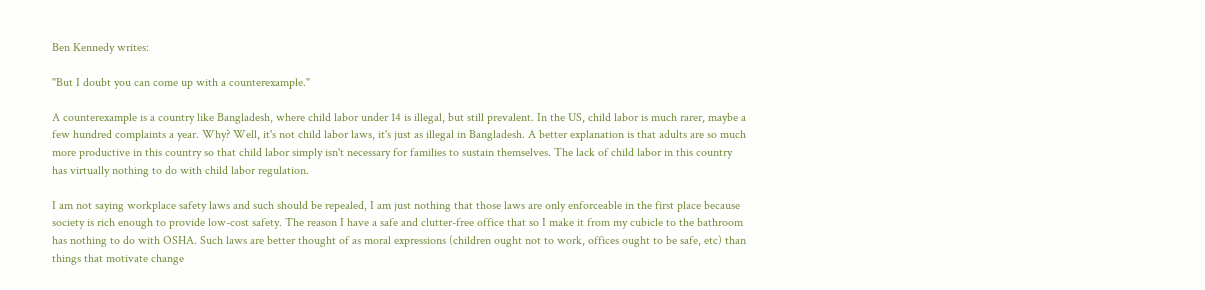Ben Kennedy writes:

"But I doubt you can come up with a counterexample."

A counterexample is a country like Bangladesh, where child labor under 14 is illegal, but still prevalent. In the US, child labor is much rarer, maybe a few hundred complaints a year. Why? Well, it's not child labor laws, it's just as illegal in Bangladesh. A better explanation is that adults are so much more productive in this country so that child labor simply isn't necessary for families to sustain themselves. The lack of child labor in this country has virtually nothing to do with child labor regulation.

I am not saying workplace safety laws and such should be repealed, I am just nothing that those laws are only enforceable in the first place because society is rich enough to provide low-cost safety. The reason I have a safe and clutter-free office that so I make it from my cubicle to the bathroom has nothing to do with OSHA. Such laws are better thought of as moral expressions (children ought not to work, offices ought to be safe, etc) than things that motivate change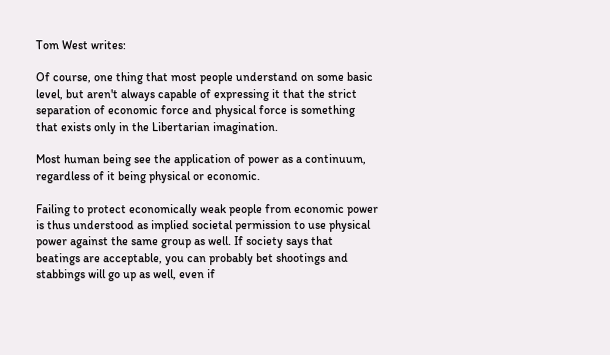Tom West writes:

Of course, one thing that most people understand on some basic level, but aren't always capable of expressing it that the strict separation of economic force and physical force is something that exists only in the Libertarian imagination.

Most human being see the application of power as a continuum, regardless of it being physical or economic.

Failing to protect economically weak people from economic power is thus understood as implied societal permission to use physical power against the same group as well. If society says that beatings are acceptable, you can probably bet shootings and stabbings will go up as well, even if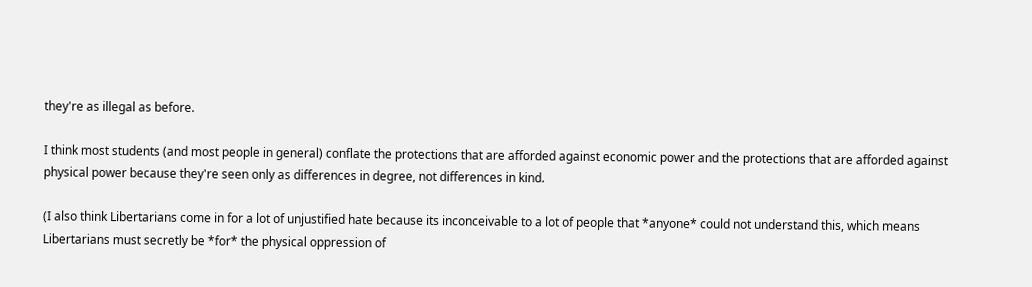they're as illegal as before.

I think most students (and most people in general) conflate the protections that are afforded against economic power and the protections that are afforded against physical power because they're seen only as differences in degree, not differences in kind.

(I also think Libertarians come in for a lot of unjustified hate because its inconceivable to a lot of people that *anyone* could not understand this, which means Libertarians must secretly be *for* the physical oppression of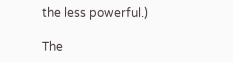the less powerful.)

The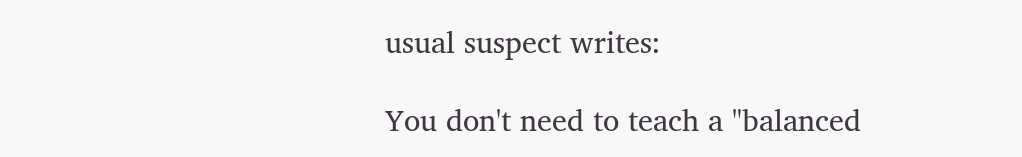usual suspect writes:

You don't need to teach a "balanced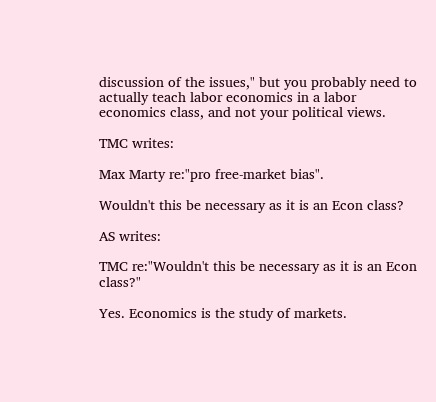discussion of the issues," but you probably need to actually teach labor economics in a labor economics class, and not your political views.

TMC writes:

Max Marty re:"pro free-market bias".

Wouldn't this be necessary as it is an Econ class?

AS writes:

TMC re:"Wouldn't this be necessary as it is an Econ class?"

Yes. Economics is the study of markets.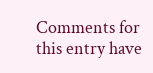Comments for this entry have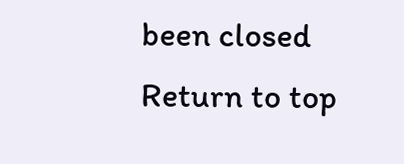been closed
Return to top